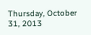Thursday, October 31, 2013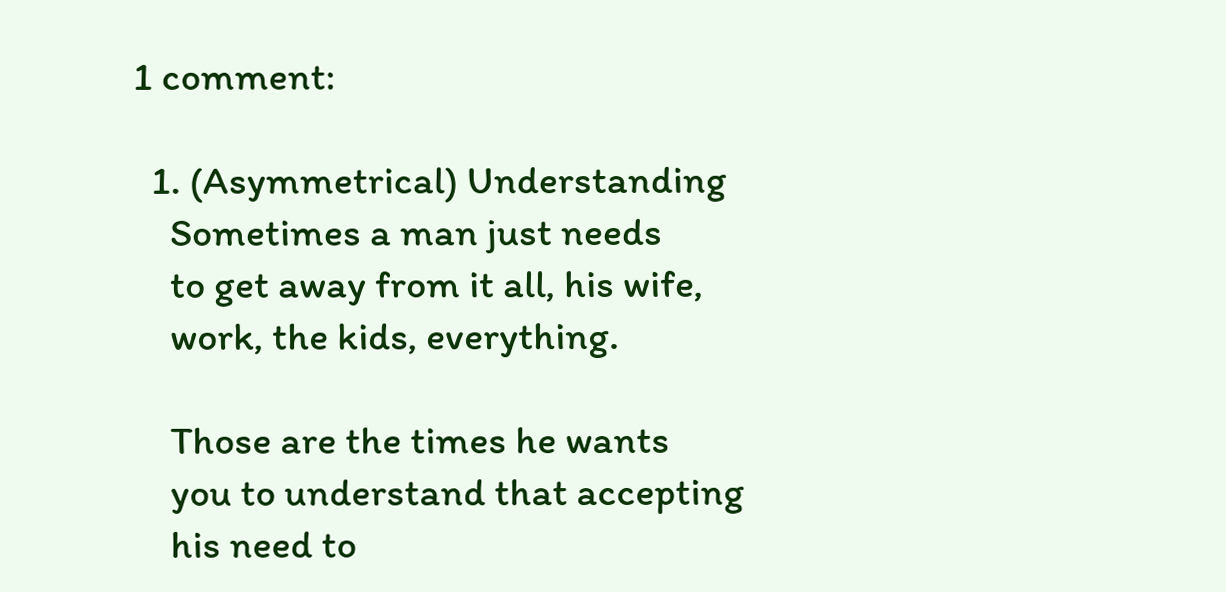1 comment:

  1. (Asymmetrical) Understanding
    Sometimes a man just needs
    to get away from it all, his wife,
    work, the kids, everything.

    Those are the times he wants
    you to understand that accepting
    his need to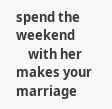spend the weekend
    with her makes your marriage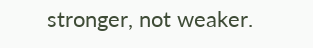stronger, not weaker.